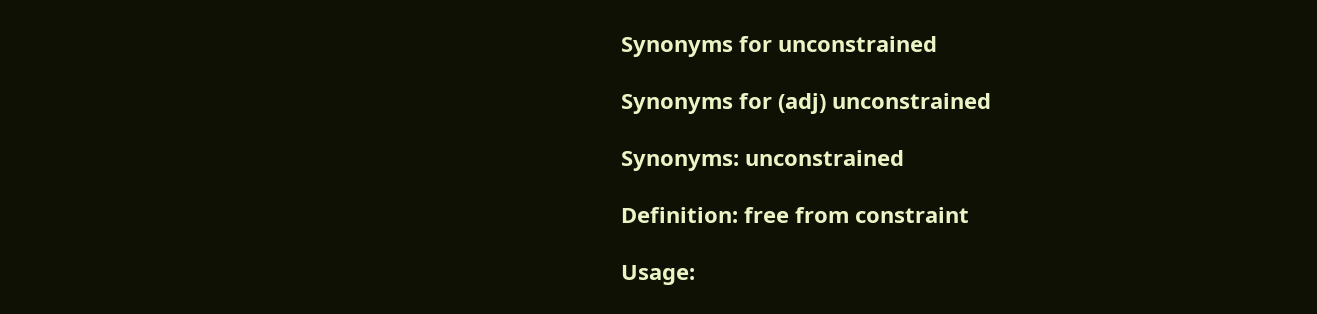Synonyms for unconstrained

Synonyms for (adj) unconstrained

Synonyms: unconstrained

Definition: free from constraint

Usage: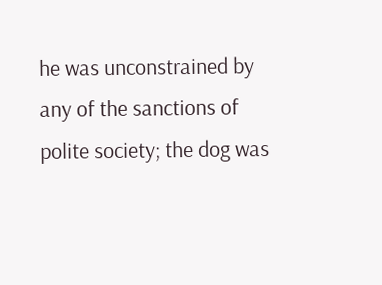he was unconstrained by any of the sanctions of polite society; the dog was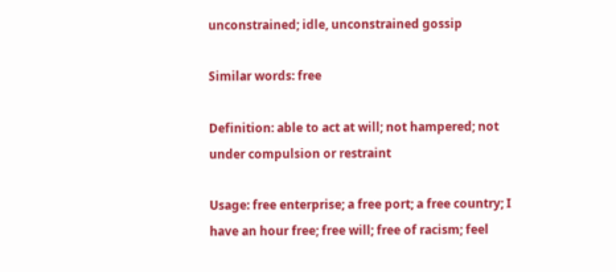unconstrained; idle, unconstrained gossip

Similar words: free

Definition: able to act at will; not hampered; not under compulsion or restraint

Usage: free enterprise; a free port; a free country; I have an hour free; free will; free of racism; feel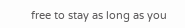free to stay as long as you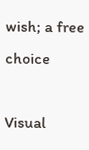wish; a free choice

Visual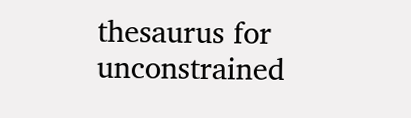thesaurus for unconstrained